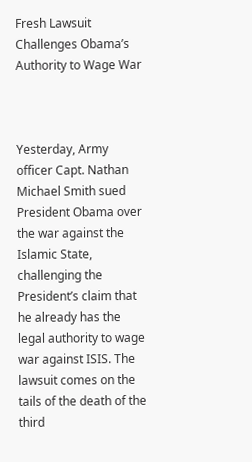Fresh Lawsuit Challenges Obama’s Authority to Wage War



Yesterday, Army officer Capt. Nathan Michael Smith sued President Obama over the war against the Islamic State, challenging the President’s claim that he already has the legal authority to wage war against ISIS. The lawsuit comes on the tails of the death of the third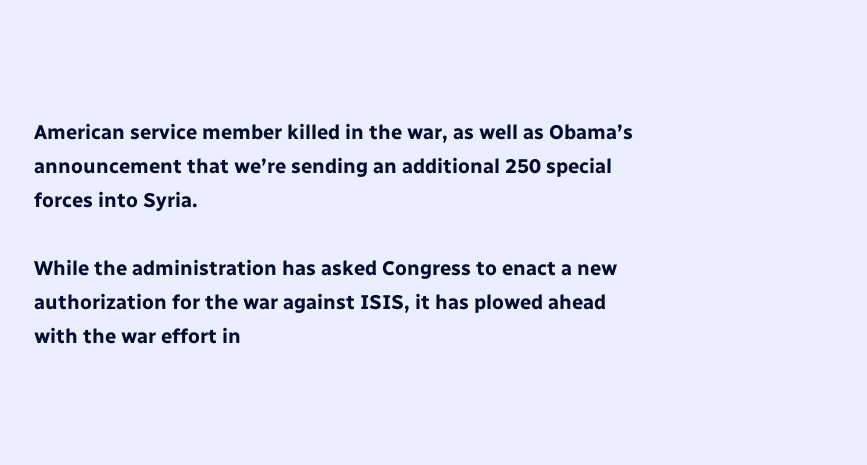American service member killed in the war, as well as Obama’s announcement that we’re sending an additional 250 special forces into Syria.

While the administration has asked Congress to enact a new authorization for the war against ISIS, it has plowed ahead with the war effort in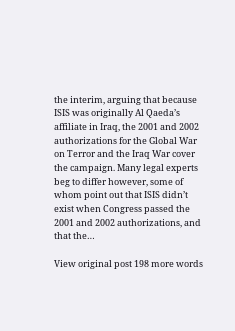the interim, arguing that because ISIS was originally Al Qaeda’s affiliate in Iraq, the 2001 and 2002 authorizations for the Global War on Terror and the Iraq War cover the campaign. Many legal experts beg to differ however, some of whom point out that ISIS didn’t exist when Congress passed the 2001 and 2002 authorizations, and that the…

View original post 198 more words